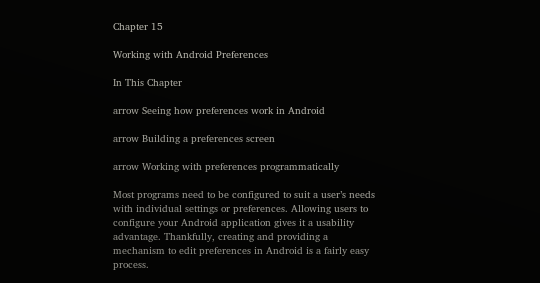Chapter 15

Working with Android Preferences

In This Chapter

arrow Seeing how preferences work in Android

arrow Building a preferences screen

arrow Working with preferences programmatically

Most programs need to be configured to suit a user’s needs with individual settings or preferences. Allowing users to configure your Android application gives it a usability advantage. Thankfully, creating and providing a mechanism to edit preferences in Android is a fairly easy process.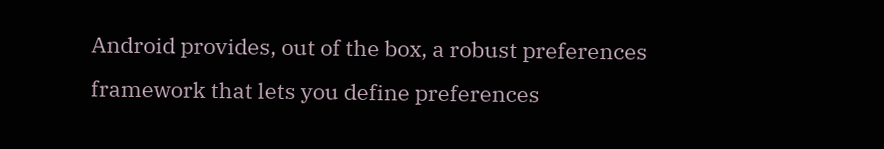Android provides, out of the box, a robust preferences framework that lets you define preferences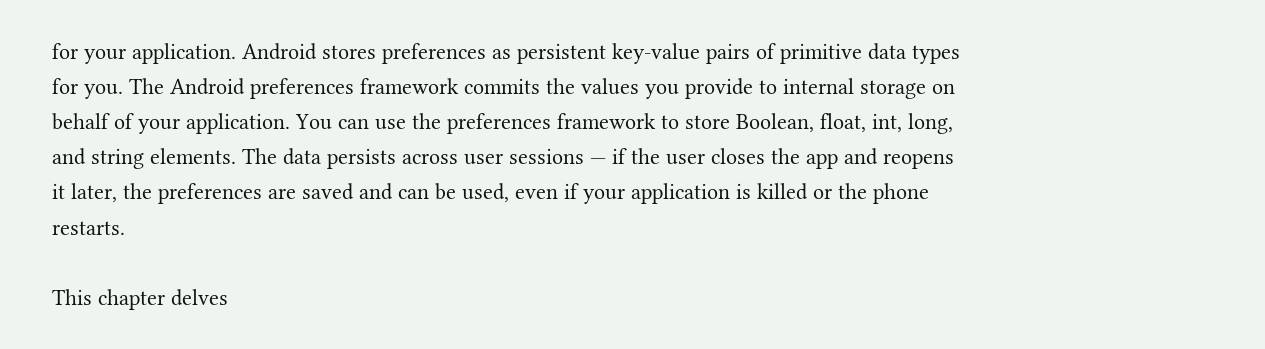for your application. Android stores preferences as persistent key‐value pairs of primitive data types for you. The Android preferences framework commits the values you provide to internal storage on behalf of your application. You can use the preferences framework to store Boolean, float, int, long, and string elements. The data persists across user sessions — if the user closes the app and reopens it later, the preferences are saved and can be used, even if your application is killed or the phone restarts.

This chapter delves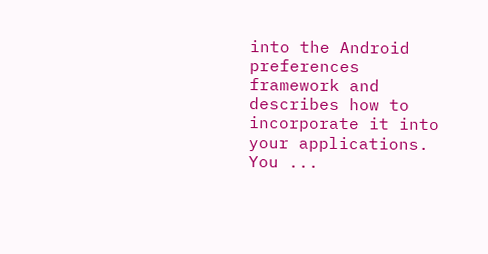into the Android preferences framework and describes how to incorporate it into your applications. You ...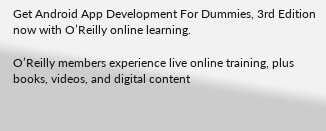Get Android App Development For Dummies, 3rd Edition now with O’Reilly online learning.

O’Reilly members experience live online training, plus books, videos, and digital content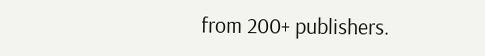from 200+ publishers.